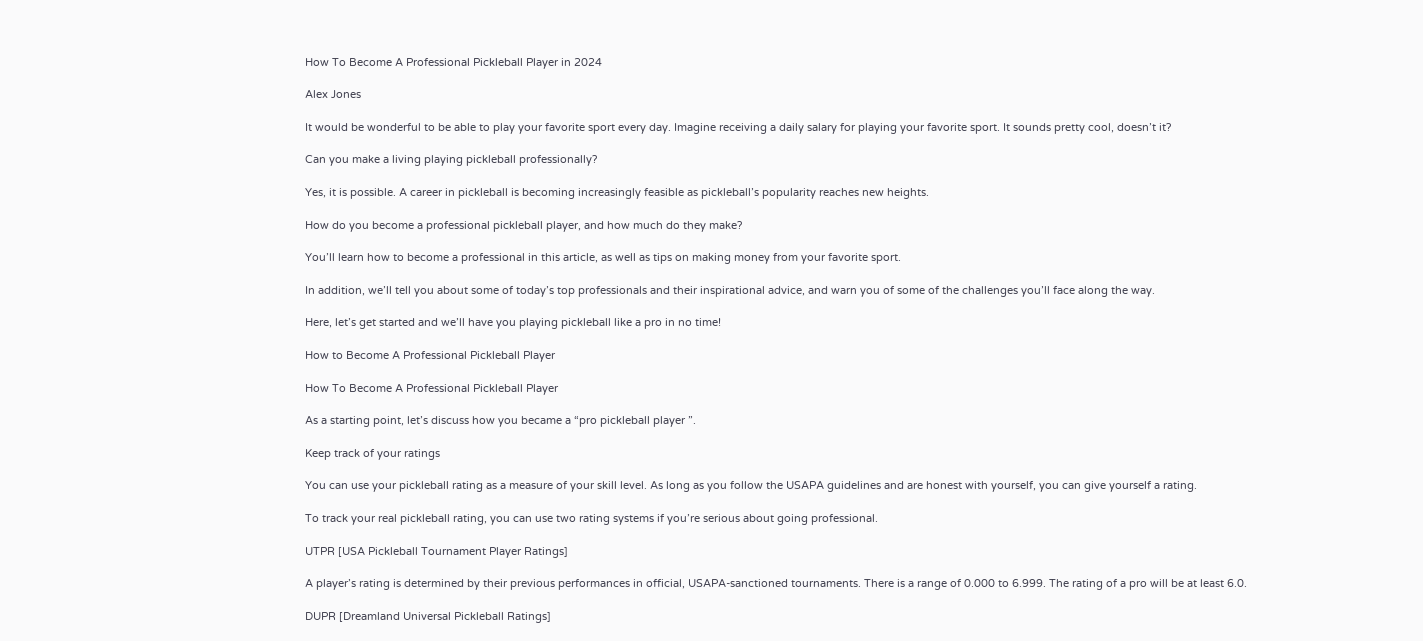How To Become A Professional Pickleball Player in 2024

Alex Jones

It would be wonderful to be able to play your favorite sport every day. Imagine receiving a daily salary for playing your favorite sport. It sounds pretty cool, doesn’t it?

Can you make a living playing pickleball professionally?

Yes, it is possible. A career in pickleball is becoming increasingly feasible as pickleball’s popularity reaches new heights.

How do you become a professional pickleball player, and how much do they make?

You’ll learn how to become a professional in this article, as well as tips on making money from your favorite sport.

In addition, we’ll tell you about some of today’s top professionals and their inspirational advice, and warn you of some of the challenges you’ll face along the way.

Here, let’s get started and we’ll have you playing pickleball like a pro in no time!

How to Become A Professional Pickleball Player

How To Become A Professional Pickleball Player

As a starting point, let’s discuss how you became a “pro pickleball player ”.

Keep track of your ratings

You can use your pickleball rating as a measure of your skill level. As long as you follow the USAPA guidelines and are honest with yourself, you can give yourself a rating.

To track your real pickleball rating, you can use two rating systems if you’re serious about going professional.

UTPR [USA Pickleball Tournament Player Ratings]

A player’s rating is determined by their previous performances in official, USAPA-sanctioned tournaments. There is a range of 0.000 to 6.999. The rating of a pro will be at least 6.0.

DUPR [Dreamland Universal Pickleball Ratings]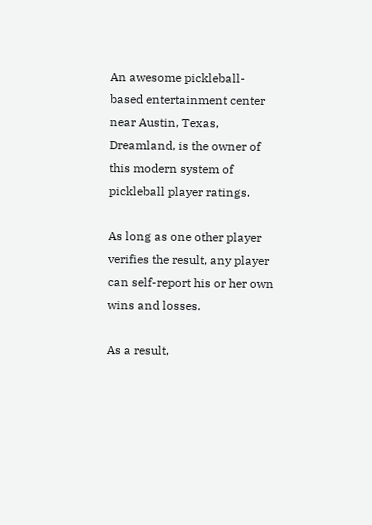An awesome pickleball-based entertainment center near Austin, Texas, Dreamland, is the owner of this modern system of pickleball player ratings.

As long as one other player verifies the result, any player can self-report his or her own wins and losses.

As a result,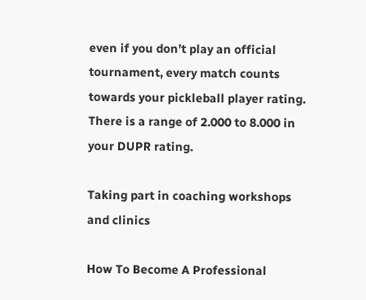even if you don’t play an official tournament, every match counts towards your pickleball player rating. There is a range of 2.000 to 8.000 in your DUPR rating.

Taking part in coaching workshops and clinics

How To Become A Professional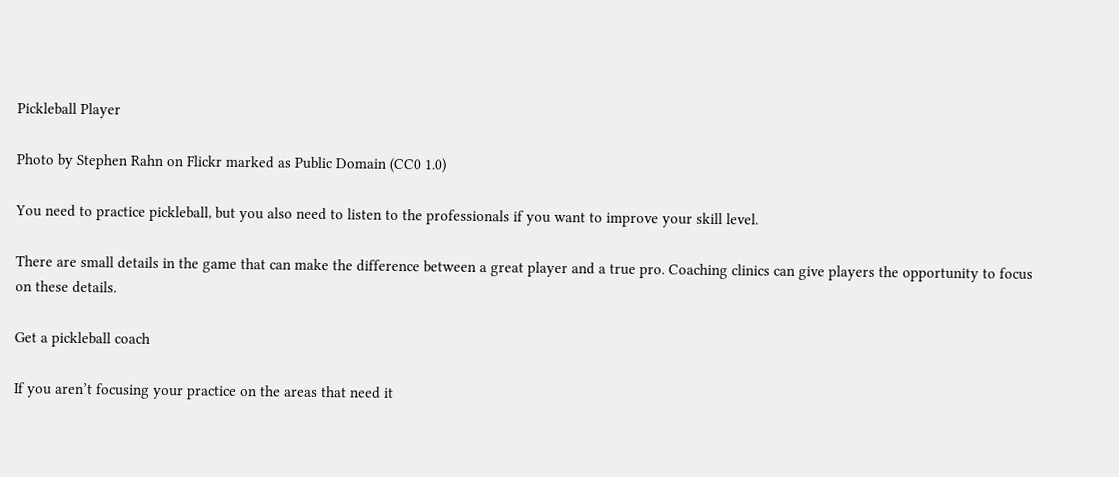Pickleball Player

Photo by Stephen Rahn on Flickr marked as Public Domain (CC0 1.0)

You need to practice pickleball, but you also need to listen to the professionals if you want to improve your skill level.

There are small details in the game that can make the difference between a great player and a true pro. Coaching clinics can give players the opportunity to focus on these details.

Get a pickleball coach

If you aren’t focusing your practice on the areas that need it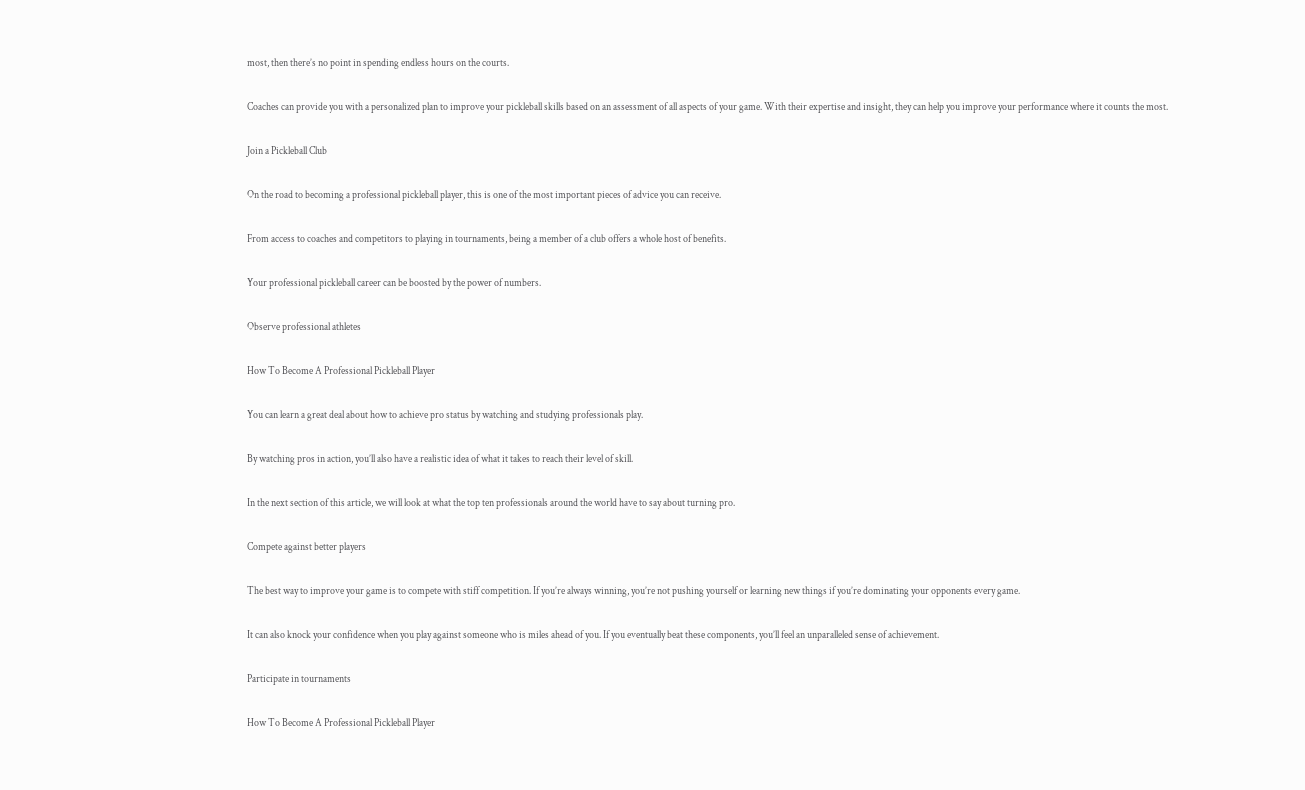most, then there’s no point in spending endless hours on the courts.

Coaches can provide you with a personalized plan to improve your pickleball skills based on an assessment of all aspects of your game. With their expertise and insight, they can help you improve your performance where it counts the most.

Join a Pickleball Club

On the road to becoming a professional pickleball player, this is one of the most important pieces of advice you can receive.

From access to coaches and competitors to playing in tournaments, being a member of a club offers a whole host of benefits.

Your professional pickleball career can be boosted by the power of numbers.

Observe professional athletes

How To Become A Professional Pickleball Player

You can learn a great deal about how to achieve pro status by watching and studying professionals play.

By watching pros in action, you’ll also have a realistic idea of what it takes to reach their level of skill.

In the next section of this article, we will look at what the top ten professionals around the world have to say about turning pro.

Compete against better players

The best way to improve your game is to compete with stiff competition. If you’re always winning, you’re not pushing yourself or learning new things if you’re dominating your opponents every game.

It can also knock your confidence when you play against someone who is miles ahead of you. If you eventually beat these components, you’ll feel an unparalleled sense of achievement.

Participate in tournaments

How To Become A Professional Pickleball Player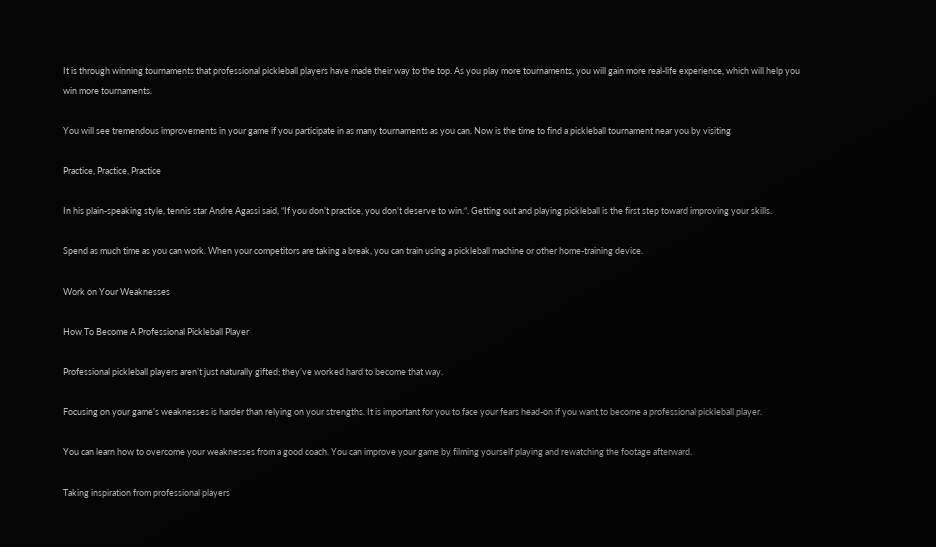It is through winning tournaments that professional pickleball players have made their way to the top. As you play more tournaments, you will gain more real-life experience, which will help you win more tournaments.

You will see tremendous improvements in your game if you participate in as many tournaments as you can. Now is the time to find a pickleball tournament near you by visiting

Practice, Practice, Practice

In his plain-speaking style, tennis star Andre Agassi said, “If you don’t practice, you don’t deserve to win.“. Getting out and playing pickleball is the first step toward improving your skills.

Spend as much time as you can work. When your competitors are taking a break, you can train using a pickleball machine or other home-training device.

Work on Your Weaknesses

How To Become A Professional Pickleball Player

Professional pickleball players aren’t just naturally gifted; they’ve worked hard to become that way.

Focusing on your game’s weaknesses is harder than relying on your strengths. It is important for you to face your fears head-on if you want to become a professional pickleball player.

You can learn how to overcome your weaknesses from a good coach. You can improve your game by filming yourself playing and rewatching the footage afterward.

Taking inspiration from professional players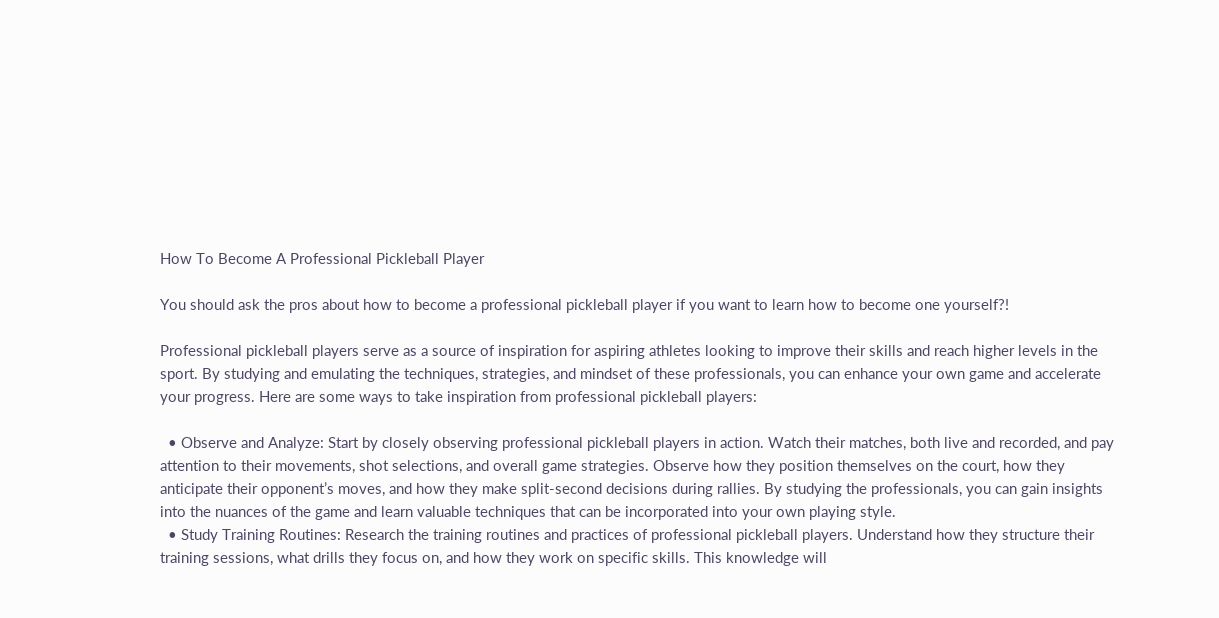How To Become A Professional Pickleball Player

You should ask the pros about how to become a professional pickleball player if you want to learn how to become one yourself?!

Professional pickleball players serve as a source of inspiration for aspiring athletes looking to improve their skills and reach higher levels in the sport. By studying and emulating the techniques, strategies, and mindset of these professionals, you can enhance your own game and accelerate your progress. Here are some ways to take inspiration from professional pickleball players:

  • Observe and Analyze: Start by closely observing professional pickleball players in action. Watch their matches, both live and recorded, and pay attention to their movements, shot selections, and overall game strategies. Observe how they position themselves on the court, how they anticipate their opponent’s moves, and how they make split-second decisions during rallies. By studying the professionals, you can gain insights into the nuances of the game and learn valuable techniques that can be incorporated into your own playing style.
  • Study Training Routines: Research the training routines and practices of professional pickleball players. Understand how they structure their training sessions, what drills they focus on, and how they work on specific skills. This knowledge will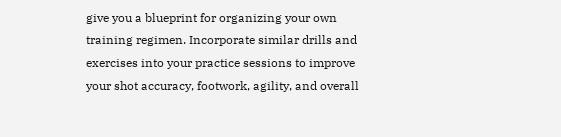give you a blueprint for organizing your own training regimen. Incorporate similar drills and exercises into your practice sessions to improve your shot accuracy, footwork, agility, and overall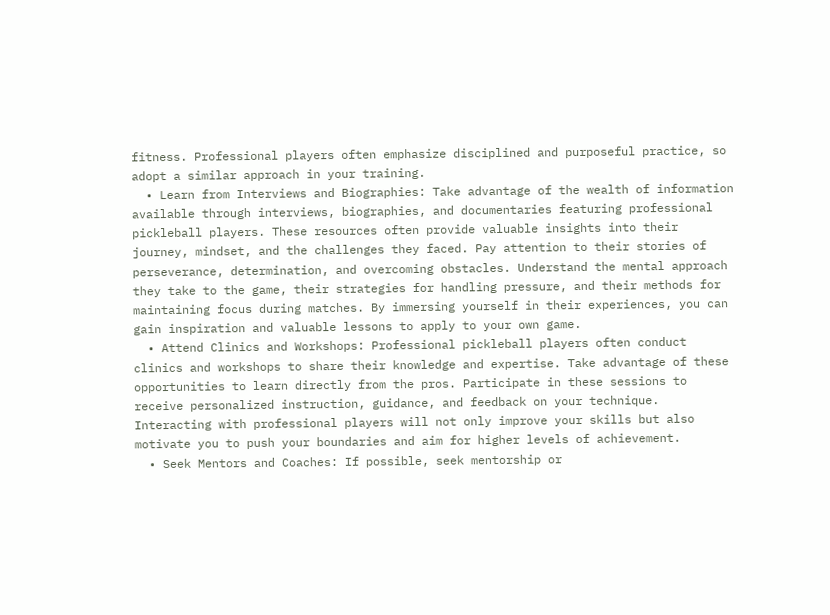fitness. Professional players often emphasize disciplined and purposeful practice, so adopt a similar approach in your training.
  • Learn from Interviews and Biographies: Take advantage of the wealth of information available through interviews, biographies, and documentaries featuring professional pickleball players. These resources often provide valuable insights into their journey, mindset, and the challenges they faced. Pay attention to their stories of perseverance, determination, and overcoming obstacles. Understand the mental approach they take to the game, their strategies for handling pressure, and their methods for maintaining focus during matches. By immersing yourself in their experiences, you can gain inspiration and valuable lessons to apply to your own game.
  • Attend Clinics and Workshops: Professional pickleball players often conduct clinics and workshops to share their knowledge and expertise. Take advantage of these opportunities to learn directly from the pros. Participate in these sessions to receive personalized instruction, guidance, and feedback on your technique. Interacting with professional players will not only improve your skills but also motivate you to push your boundaries and aim for higher levels of achievement.
  • Seek Mentors and Coaches: If possible, seek mentorship or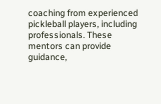coaching from experienced pickleball players, including professionals. These mentors can provide guidance,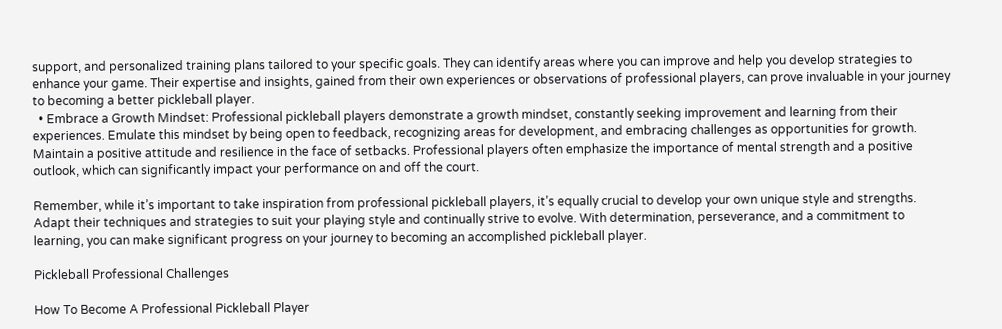support, and personalized training plans tailored to your specific goals. They can identify areas where you can improve and help you develop strategies to enhance your game. Their expertise and insights, gained from their own experiences or observations of professional players, can prove invaluable in your journey to becoming a better pickleball player.
  • Embrace a Growth Mindset: Professional pickleball players demonstrate a growth mindset, constantly seeking improvement and learning from their experiences. Emulate this mindset by being open to feedback, recognizing areas for development, and embracing challenges as opportunities for growth. Maintain a positive attitude and resilience in the face of setbacks. Professional players often emphasize the importance of mental strength and a positive outlook, which can significantly impact your performance on and off the court.

Remember, while it’s important to take inspiration from professional pickleball players, it’s equally crucial to develop your own unique style and strengths. Adapt their techniques and strategies to suit your playing style and continually strive to evolve. With determination, perseverance, and a commitment to learning, you can make significant progress on your journey to becoming an accomplished pickleball player.

Pickleball Professional Challenges

How To Become A Professional Pickleball Player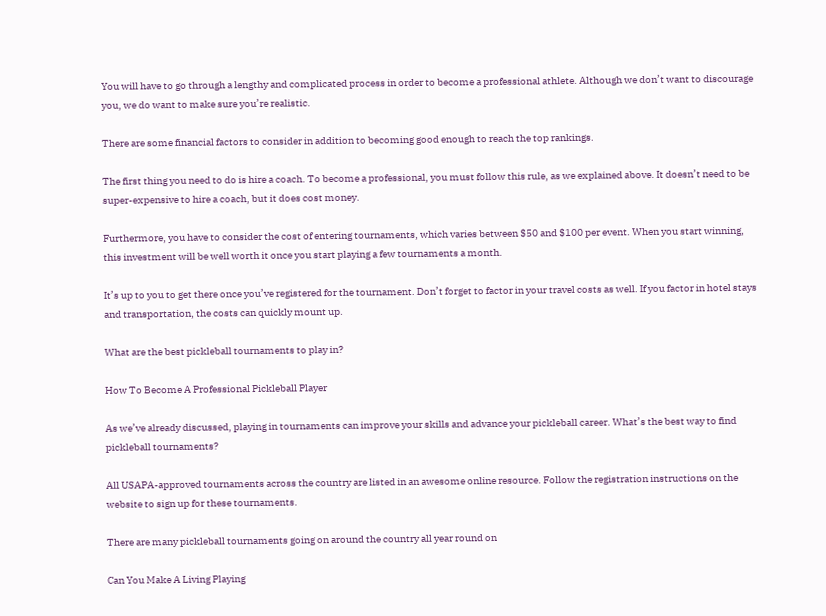You will have to go through a lengthy and complicated process in order to become a professional athlete. Although we don’t want to discourage you, we do want to make sure you’re realistic.

There are some financial factors to consider in addition to becoming good enough to reach the top rankings.

The first thing you need to do is hire a coach. To become a professional, you must follow this rule, as we explained above. It doesn’t need to be super-expensive to hire a coach, but it does cost money.

Furthermore, you have to consider the cost of entering tournaments, which varies between $50 and $100 per event. When you start winning, this investment will be well worth it once you start playing a few tournaments a month.

It’s up to you to get there once you’ve registered for the tournament. Don’t forget to factor in your travel costs as well. If you factor in hotel stays and transportation, the costs can quickly mount up.

What are the best pickleball tournaments to play in?

How To Become A Professional Pickleball Player

As we’ve already discussed, playing in tournaments can improve your skills and advance your pickleball career. What’s the best way to find pickleball tournaments?

All USAPA-approved tournaments across the country are listed in an awesome online resource. Follow the registration instructions on the website to sign up for these tournaments.

There are many pickleball tournaments going on around the country all year round on

Can You Make A Living Playing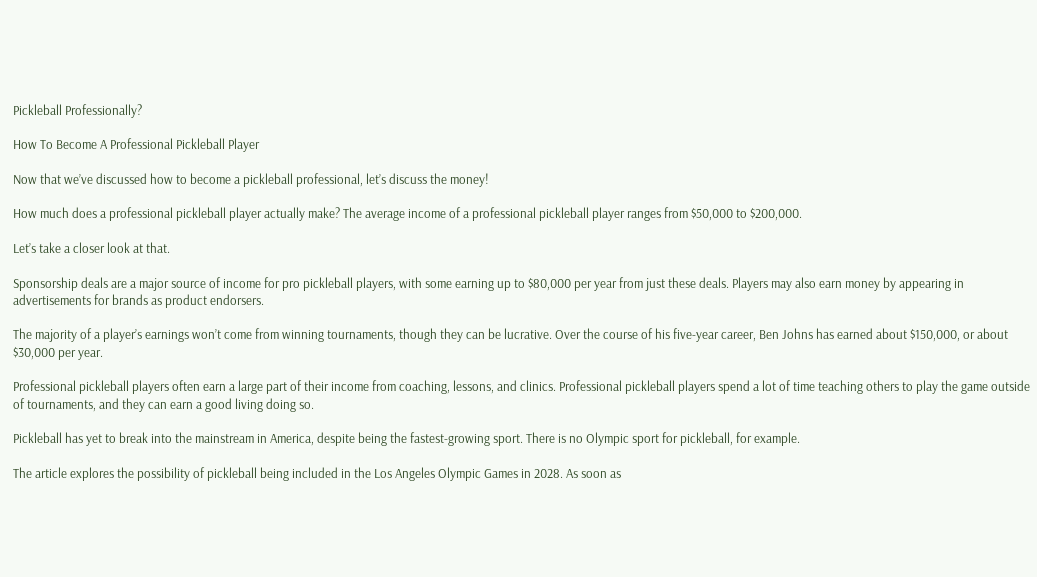Pickleball Professionally?

How To Become A Professional Pickleball Player

Now that we’ve discussed how to become a pickleball professional, let’s discuss the money!

How much does a professional pickleball player actually make? The average income of a professional pickleball player ranges from $50,000 to $200,000.

Let’s take a closer look at that.

Sponsorship deals are a major source of income for pro pickleball players, with some earning up to $80,000 per year from just these deals. Players may also earn money by appearing in advertisements for brands as product endorsers.

The majority of a player’s earnings won’t come from winning tournaments, though they can be lucrative. Over the course of his five-year career, Ben Johns has earned about $150,000, or about $30,000 per year.

Professional pickleball players often earn a large part of their income from coaching, lessons, and clinics. Professional pickleball players spend a lot of time teaching others to play the game outside of tournaments, and they can earn a good living doing so.

Pickleball has yet to break into the mainstream in America, despite being the fastest-growing sport. There is no Olympic sport for pickleball, for example.

The article explores the possibility of pickleball being included in the Los Angeles Olympic Games in 2028. As soon as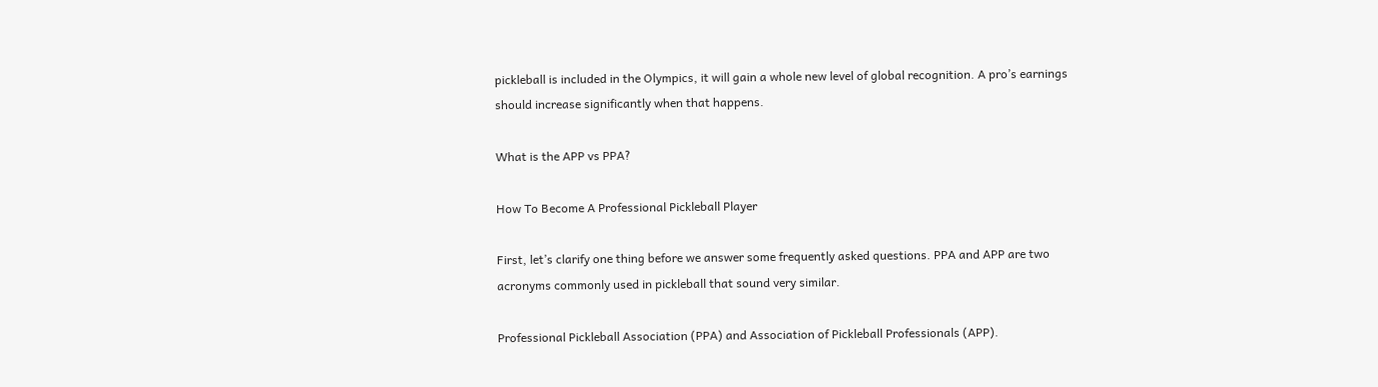pickleball is included in the Olympics, it will gain a whole new level of global recognition. A pro’s earnings should increase significantly when that happens.

What is the APP vs PPA?

How To Become A Professional Pickleball Player

First, let’s clarify one thing before we answer some frequently asked questions. PPA and APP are two acronyms commonly used in pickleball that sound very similar.

Professional Pickleball Association (PPA) and Association of Pickleball Professionals (APP).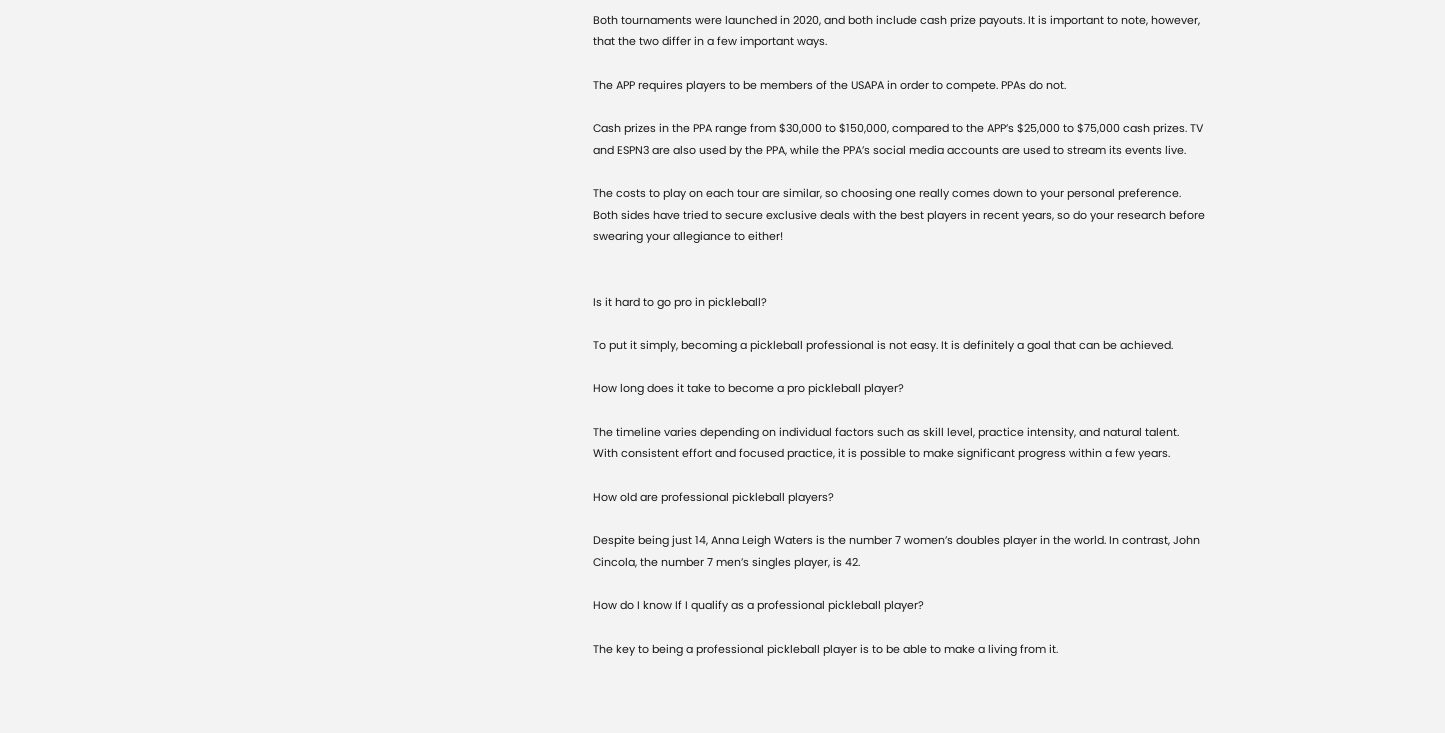Both tournaments were launched in 2020, and both include cash prize payouts. It is important to note, however, that the two differ in a few important ways.

The APP requires players to be members of the USAPA in order to compete. PPAs do not.

Cash prizes in the PPA range from $30,000 to $150,000, compared to the APP’s $25,000 to $75,000 cash prizes. TV and ESPN3 are also used by the PPA, while the PPA’s social media accounts are used to stream its events live.

The costs to play on each tour are similar, so choosing one really comes down to your personal preference. Both sides have tried to secure exclusive deals with the best players in recent years, so do your research before swearing your allegiance to either!


Is it hard to go pro in pickleball?

To put it simply, becoming a pickleball professional is not easy. It is definitely a goal that can be achieved.

How long does it take to become a pro pickleball player?

The timeline varies depending on individual factors such as skill level, practice intensity, and natural talent. With consistent effort and focused practice, it is possible to make significant progress within a few years.

How old are professional pickleball players?

Despite being just 14, Anna Leigh Waters is the number 7 women’s doubles player in the world. In contrast, John Cincola, the number 7 men’s singles player, is 42.

How do I know If I qualify as a professional pickleball player?

The key to being a professional pickleball player is to be able to make a living from it.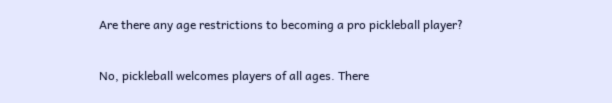Are there any age restrictions to becoming a pro pickleball player?

No, pickleball welcomes players of all ages. There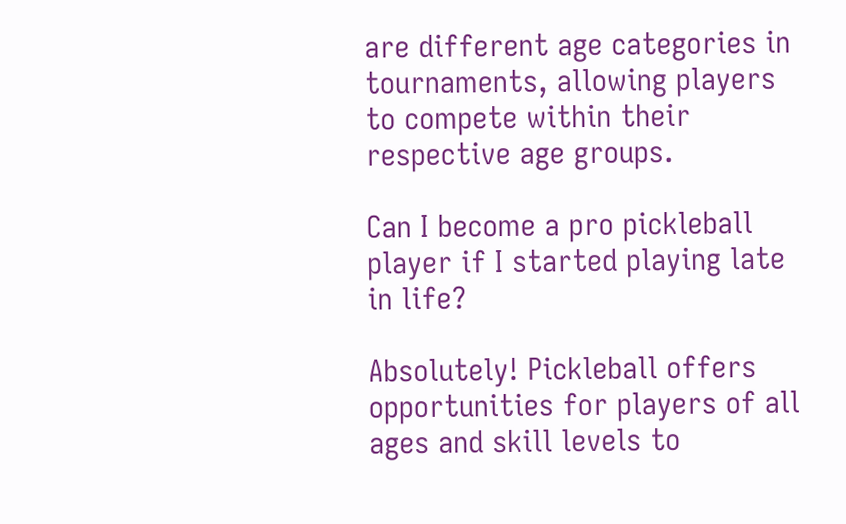are different age categories in tournaments, allowing players to compete within their respective age groups.

Can I become a pro pickleball player if I started playing late in life?

Absolutely! Pickleball offers opportunities for players of all ages and skill levels to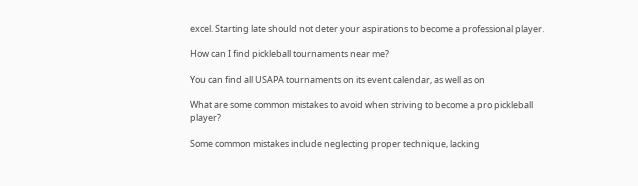excel. Starting late should not deter your aspirations to become a professional player.

How can I find pickleball tournaments near me?

You can find all USAPA tournaments on its event calendar, as well as on

What are some common mistakes to avoid when striving to become a pro pickleball player?

Some common mistakes include neglecting proper technique, lacking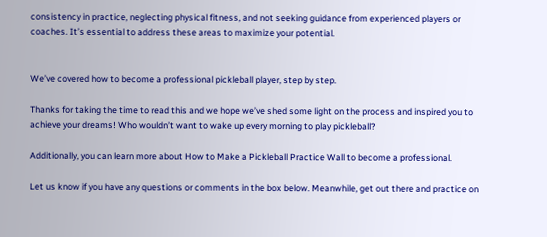consistency in practice, neglecting physical fitness, and not seeking guidance from experienced players or coaches. It’s essential to address these areas to maximize your potential.


We’ve covered how to become a professional pickleball player, step by step.

Thanks for taking the time to read this and we hope we’ve shed some light on the process and inspired you to achieve your dreams! Who wouldn’t want to wake up every morning to play pickleball?

Additionally, you can learn more about How to Make a Pickleball Practice Wall to become a professional.

Let us know if you have any questions or comments in the box below. Meanwhile, get out there and practice on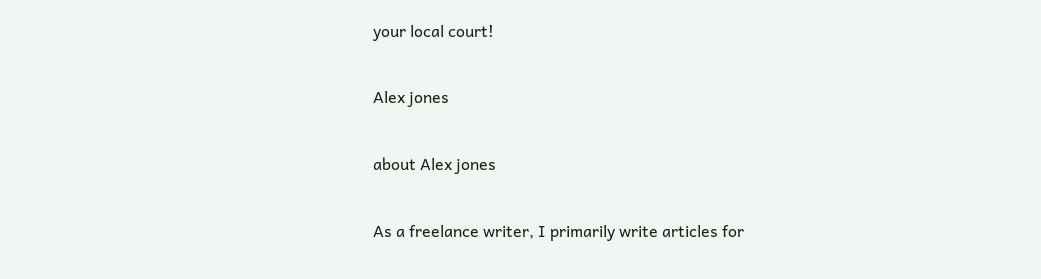your local court!

Alex jones

about Alex jones

As a freelance writer, I primarily write articles for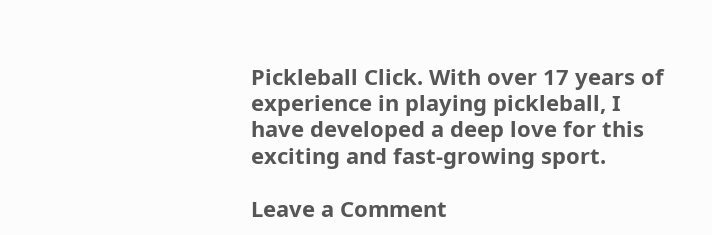Pickleball Click. With over 17 years of experience in playing pickleball, I have developed a deep love for this exciting and fast-growing sport.

Leave a Comment